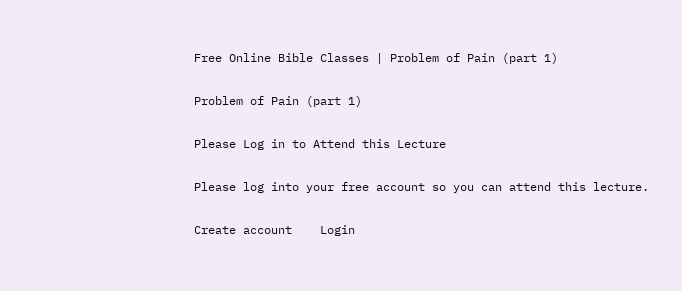Free Online Bible Classes | Problem of Pain (part 1)

Problem of Pain (part 1)

Please Log in to Attend this Lecture

Please log into your free account so you can attend this lecture.

Create account    Login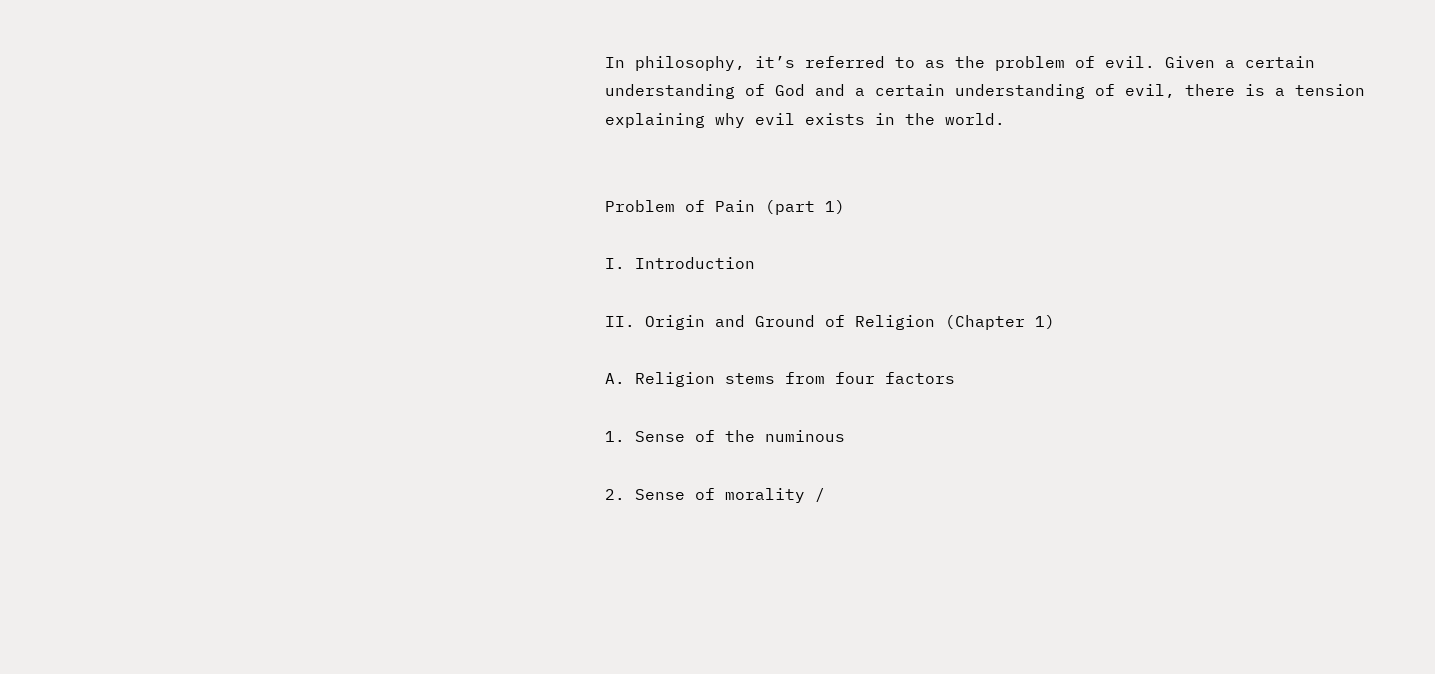In philosophy, it’s referred to as the problem of evil. Given a certain understanding of God and a certain understanding of evil, there is a tension explaining why evil exists in the world.


Problem of Pain (part 1)

I. Introduction

II. Origin and Ground of Religion (Chapter 1)

A. Religion stems from four factors

1. Sense of the numinous

2. Sense of morality /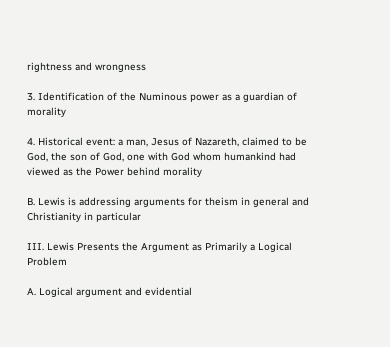rightness and wrongness

3. Identification of the Numinous power as a guardian of morality

4. Historical event: a man, Jesus of Nazareth, claimed to be God, the son of God, one with God whom humankind had viewed as the Power behind morality

B. Lewis is addressing arguments for theism in general and Christianity in particular

III. Lewis Presents the Argument as Primarily a Logical Problem

A. Logical argument and evidential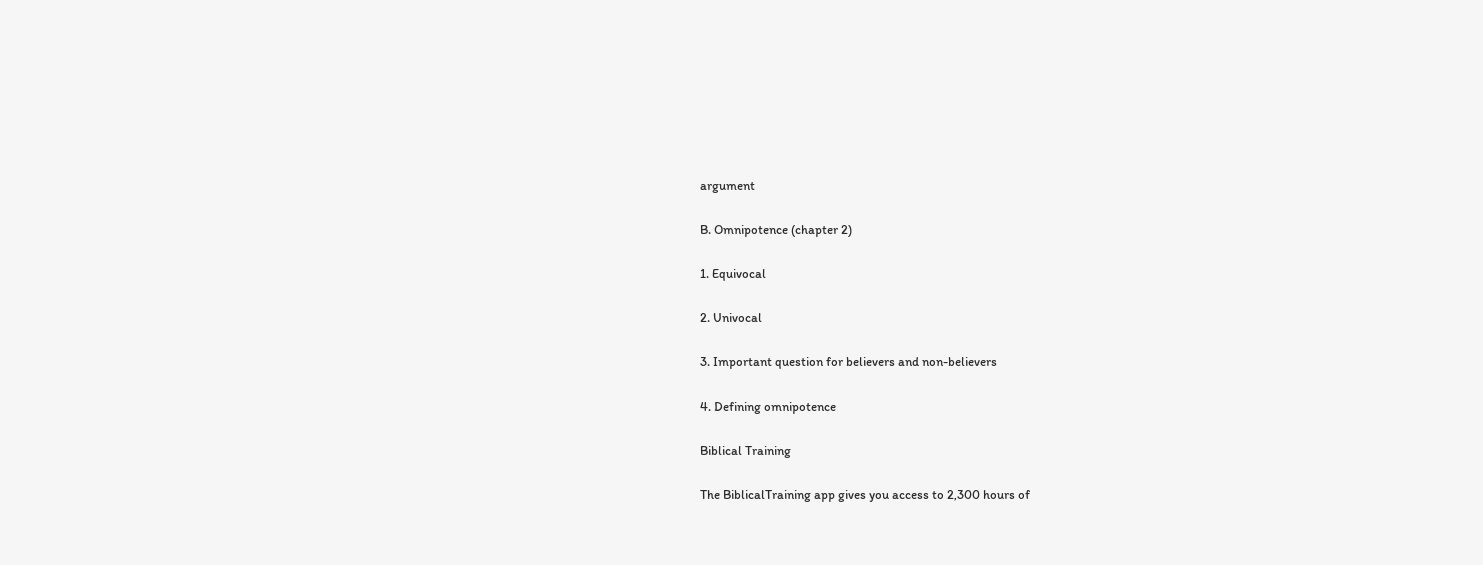argument

B. Omnipotence (chapter 2)

1. Equivocal

2. Univocal

3. Important question for believers and non-believers

4. Defining omnipotence

Biblical Training

The BiblicalTraining app gives you access to 2,300 hours of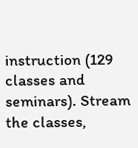instruction (129 classes and seminars). Stream the classes,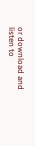or download and listen to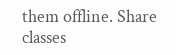them offline. Share classes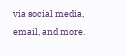via social media, email, and more.